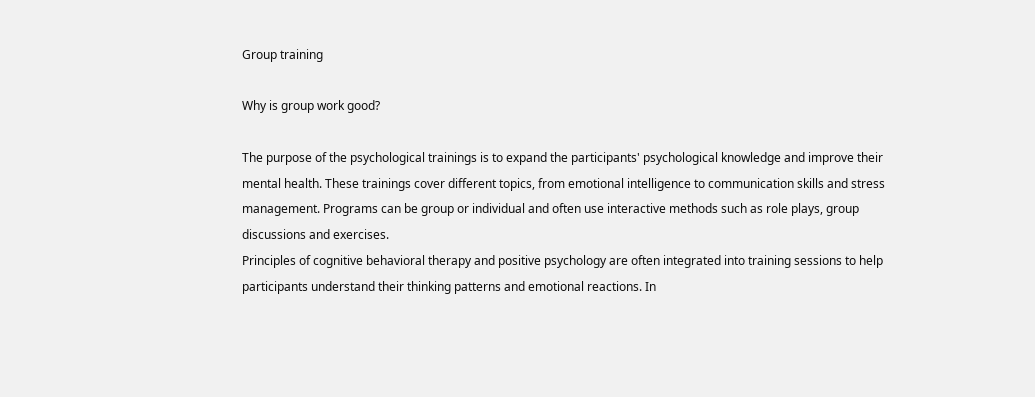Group training

Why is group work good?

The purpose of the psychological trainings is to expand the participants' psychological knowledge and improve their mental health. These trainings cover different topics, from emotional intelligence to communication skills and stress management. Programs can be group or individual and often use interactive methods such as role plays, group discussions and exercises.
Principles of cognitive behavioral therapy and positive psychology are often integrated into training sessions to help participants understand their thinking patterns and emotional reactions. In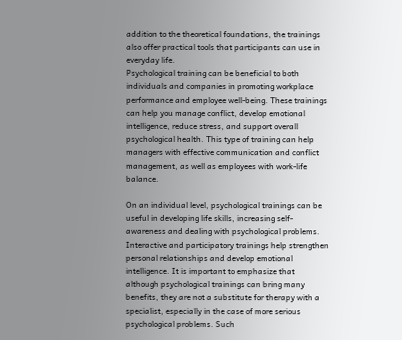addition to the theoretical foundations, the trainings also offer practical tools that participants can use in everyday life.
Psychological training can be beneficial to both individuals and companies in promoting workplace performance and employee well-being. These trainings can help you manage conflict, develop emotional intelligence, reduce stress, and support overall psychological health. This type of training can help managers with effective communication and conflict management, as well as employees with work-life balance.

On an individual level, psychological trainings can be useful in developing life skills, increasing self-awareness and dealing with psychological problems. Interactive and participatory trainings help strengthen personal relationships and develop emotional intelligence. It is important to emphasize that although psychological trainings can bring many benefits, they are not a substitute for therapy with a specialist, especially in the case of more serious psychological problems. Such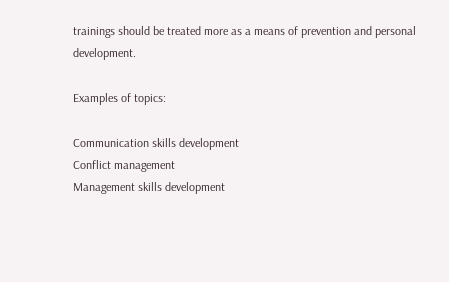trainings should be treated more as a means of prevention and personal development.

Examples of topics:

Communication skills development
Conflict management
Management skills development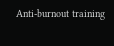Anti-burnout training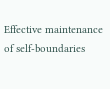Effective maintenance of self-boundaries